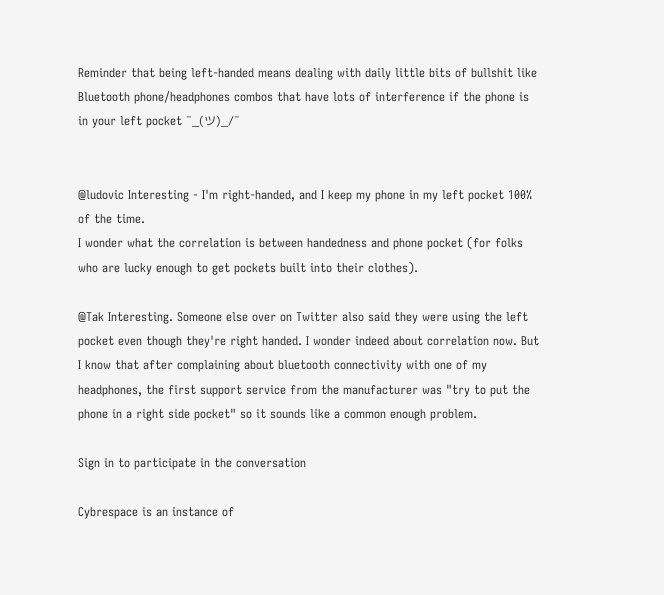Reminder that being left-handed means dealing with daily little bits of bullshit like Bluetooth phone/headphones combos that have lots of interference if the phone is in your left pocket ¯_(ツ)_/¯


@ludovic Interesting - I'm right-handed, and I keep my phone in my left pocket 100% of the time.
I wonder what the correlation is between handedness and phone pocket (for folks who are lucky enough to get pockets built into their clothes).

@Tak Interesting. Someone else over on Twitter also said they were using the left pocket even though they're right handed. I wonder indeed about correlation now. But I know that after complaining about bluetooth connectivity with one of my headphones, the first support service from the manufacturer was "try to put the phone in a right side pocket" so it sounds like a common enough problem.

Sign in to participate in the conversation

Cybrespace is an instance of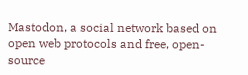Mastodon, a social network based on open web protocols and free, open-source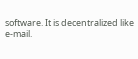software. It is decentralized like e-mail.